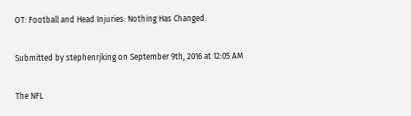OT: Football and Head Injuries: Nothing Has Changed.

Submitted by stephenrjking on September 9th, 2016 at 12:05 AM

The NFL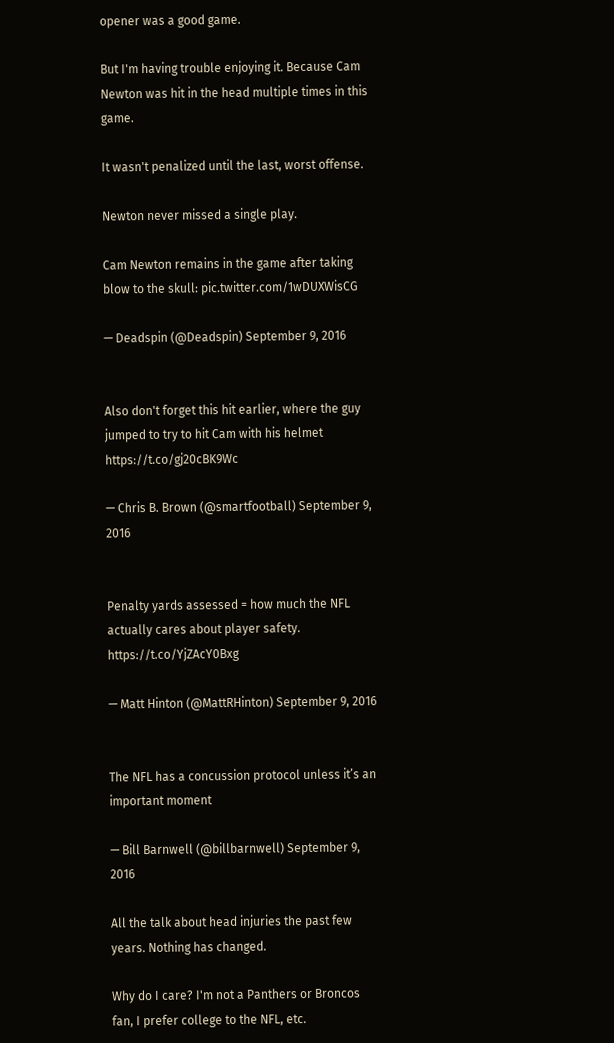opener was a good game.

But I'm having trouble enjoying it. Because Cam Newton was hit in the head multiple times in this game.

It wasn't penalized until the last, worst offense.

Newton never missed a single play.

Cam Newton remains in the game after taking blow to the skull: pic.twitter.com/1wDUXWisCG

— Deadspin (@Deadspin) September 9, 2016


Also don't forget this hit earlier, where the guy jumped to try to hit Cam with his helmet https://t.co/gj20cBK9Wc

— Chris B. Brown (@smartfootball) September 9, 2016


Penalty yards assessed = how much the NFL actually cares about player safety. https://t.co/YjZAcY0Bxg

— Matt Hinton (@MattRHinton) September 9, 2016


The NFL has a concussion protocol unless it’s an important moment

— Bill Barnwell (@billbarnwell) September 9, 2016

All the talk about head injuries the past few years. Nothing has changed.

Why do I care? I'm not a Panthers or Broncos fan, I prefer college to the NFL, etc.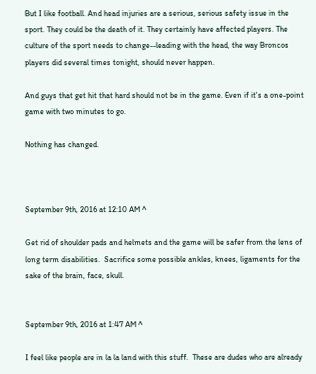But I like football. And head injuries are a serious, serious safety issue in the sport. They could be the death of it. They certainly have affected players. The culture of the sport needs to change--leading with the head, the way Broncos players did several times tonight, should never happen.

And guys that get hit that hard should not be in the game. Even if it's a one-point game with two minutes to go.

Nothing has changed.



September 9th, 2016 at 12:10 AM ^

Get rid of shoulder pads and helmets and the game will be safer from the lens of long term disabilities.  Sacrifice some possible ankles, knees, ligaments for the sake of the brain, face, skull.


September 9th, 2016 at 1:47 AM ^

I feel like people are in la la land with this stuff.  These are dudes who are already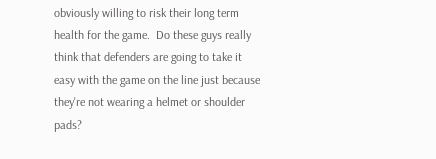obviously willing to risk their long term health for the game.  Do these guys really think that defenders are going to take it easy with the game on the line just because they're not wearing a helmet or shoulder pads?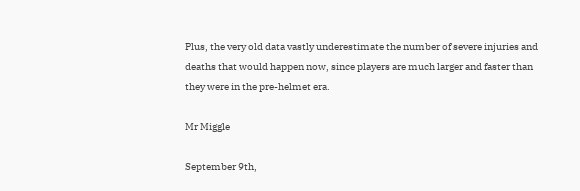Plus, the very old data vastly underestimate the number of severe injuries and deaths that would happen now, since players are much larger and faster than they were in the pre-helmet era.

Mr Miggle

September 9th,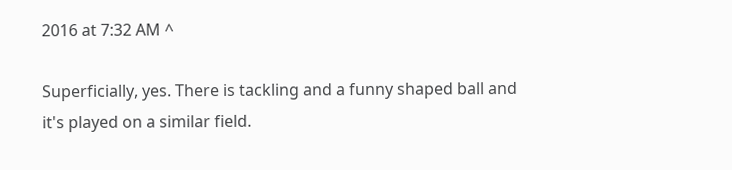2016 at 7:32 AM ^

Superficially, yes. There is tackling and a funny shaped ball and it's played on a similar field.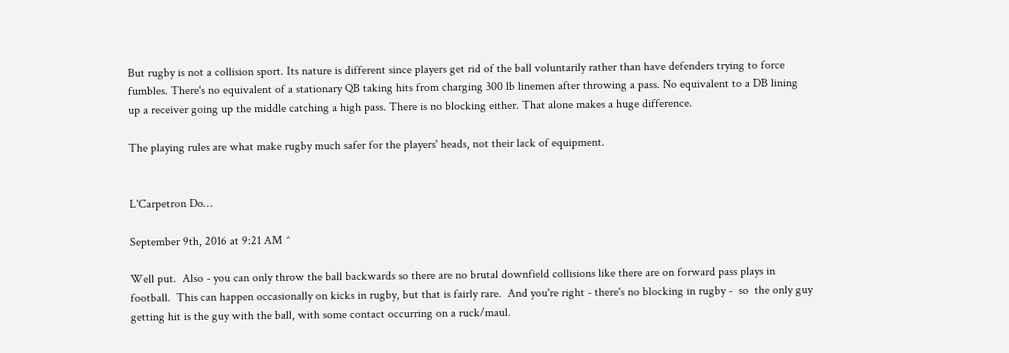But rugby is not a collision sport. Its nature is different since players get rid of the ball voluntarily rather than have defenders trying to force fumbles. There's no equivalent of a stationary QB taking hits from charging 300 lb linemen after throwing a pass. No equivalent to a DB lining up a receiver going up the middle catching a high pass. There is no blocking either. That alone makes a huge difference.

The playing rules are what make rugby much safer for the players' heads, not their lack of equipment.


L'Carpetron Do…

September 9th, 2016 at 9:21 AM ^

Well put.  Also - you can only throw the ball backwards so there are no brutal downfield collisions like there are on forward pass plays in football.  This can happen occasionally on kicks in rugby, but that is fairly rare.  And you're right - there's no blocking in rugby -  so  the only guy getting hit is the guy with the ball, with some contact occurring on a ruck/maul.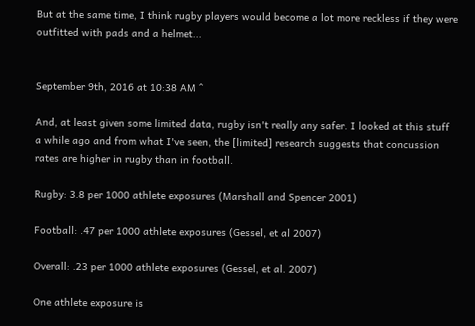But at the same time, I think rugby players would become a lot more reckless if they were outfitted with pads and a helmet...


September 9th, 2016 at 10:38 AM ^

And, at least given some limited data, rugby isn't really any safer. I looked at this stuff a while ago and from what I've seen, the [limited] research suggests that concussion rates are higher in rugby than in football.

Rugby: 3.8 per 1000 athlete exposures (Marshall and Spencer 2001)

Football: .47 per 1000 athlete exposures (Gessel, et al 2007)

Overall: .23 per 1000 athlete exposures (Gessel, et al. 2007)

One athlete exposure is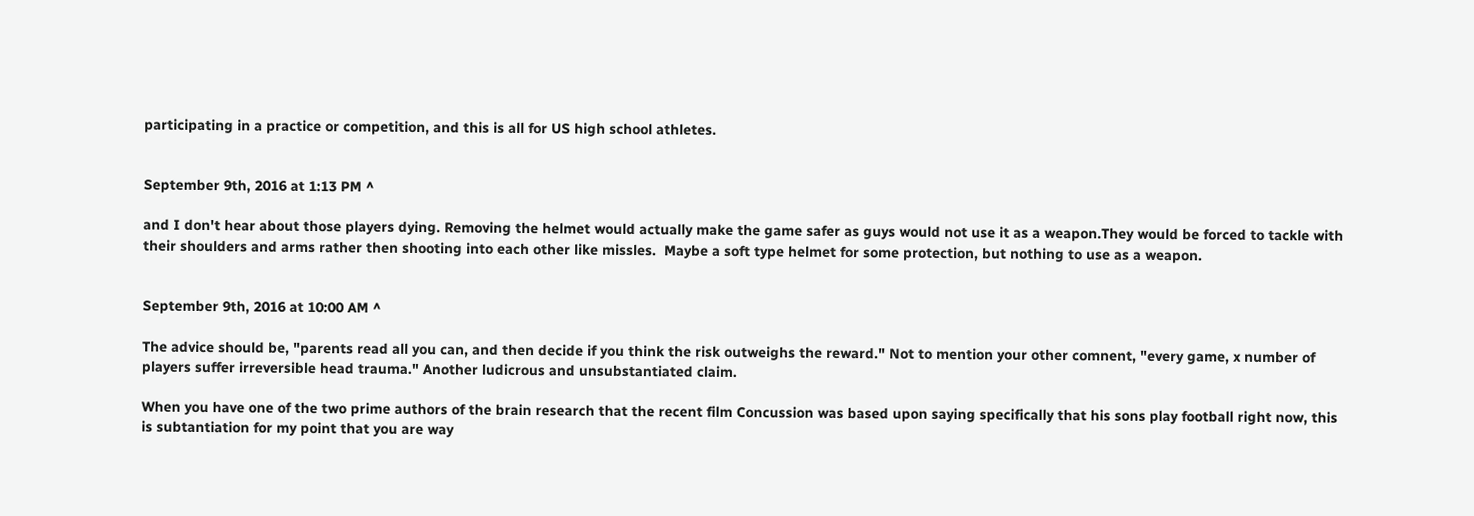participating in a practice or competition, and this is all for US high school athletes.


September 9th, 2016 at 1:13 PM ^

and I don't hear about those players dying. Removing the helmet would actually make the game safer as guys would not use it as a weapon.They would be forced to tackle with their shoulders and arms rather then shooting into each other like missles.  Maybe a soft type helmet for some protection, but nothing to use as a weapon.


September 9th, 2016 at 10:00 AM ^

The advice should be, "parents read all you can, and then decide if you think the risk outweighs the reward." Not to mention your other comnent, "every game, x number of players suffer irreversible head trauma." Another ludicrous and unsubstantiated claim.

When you have one of the two prime authors of the brain research that the recent film Concussion was based upon saying specifically that his sons play football right now, this is subtantiation for my point that you are way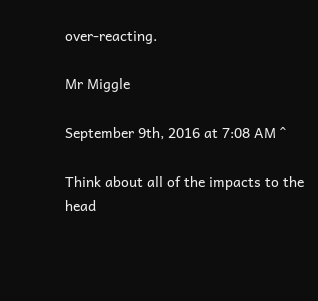over-reacting.

Mr Miggle

September 9th, 2016 at 7:08 AM ^

Think about all of the impacts to the head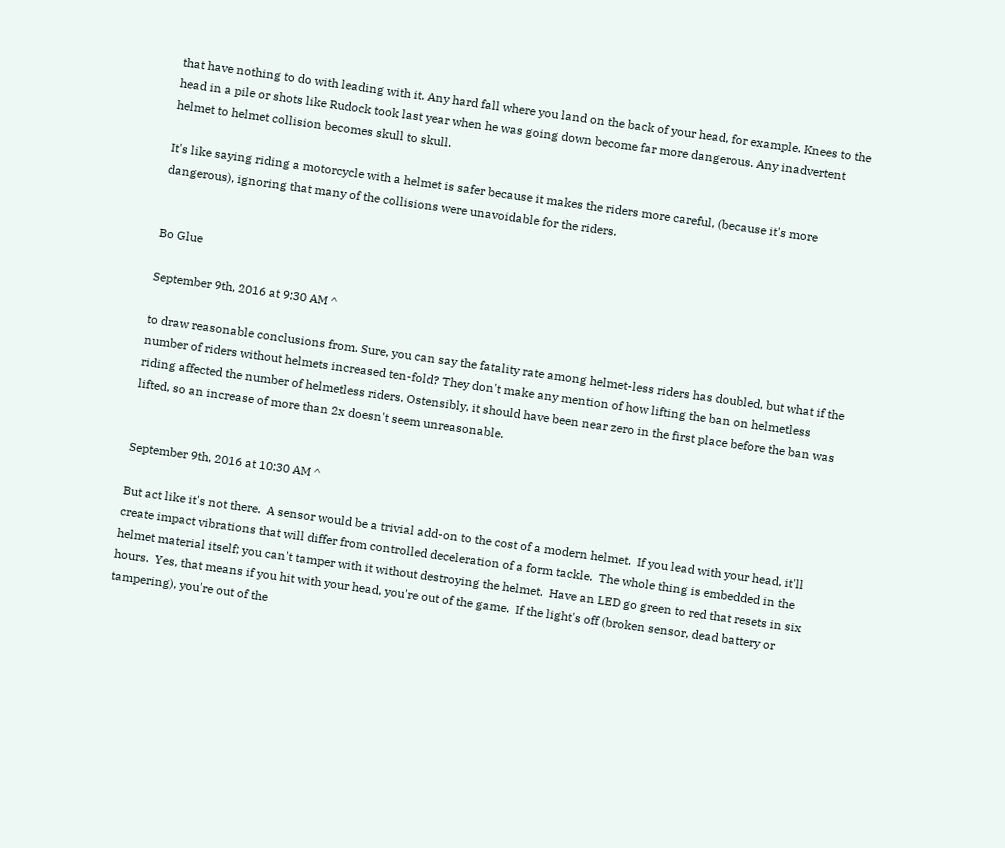that have nothing to do with leading with it. Any hard fall where you land on the back of your head, for example. Knees to the head in a pile or shots like Rudock took last year when he was going down become far more dangerous. Any inadvertent helmet to helmet collision becomes skull to skull.

It's like saying riding a motorcycle with a helmet is safer because it makes the riders more careful, (because it's more dangerous), ignoring that many of the collisions were unavoidable for the riders.


Bo Glue

September 9th, 2016 at 9:30 AM ^

to draw reasonable conclusions from. Sure, you can say the fatality rate among helmet-less riders has doubled, but what if the number of riders without helmets increased ten-fold? They don't make any mention of how lifting the ban on helmetless riding affected the number of helmetless riders. Ostensibly, it should have been near zero in the first place before the ban was lifted, so an increase of more than 2x doesn't seem unreasonable.


September 9th, 2016 at 10:30 AM ^

But act like it's not there.  A sensor would be a trivial add-on to the cost of a modern helmet.  If you lead with your head, it'll create impact vibrations that will differ from controlled deceleration of a form tackle.  The whole thing is embedded in the helmet material itself; you can't tamper with it without destroying the helmet.  Have an LED go green to red that resets in six hours.  Yes, that means if you hit with your head, you're out of the game.  If the light's off (broken sensor, dead battery or tampering), you're out of the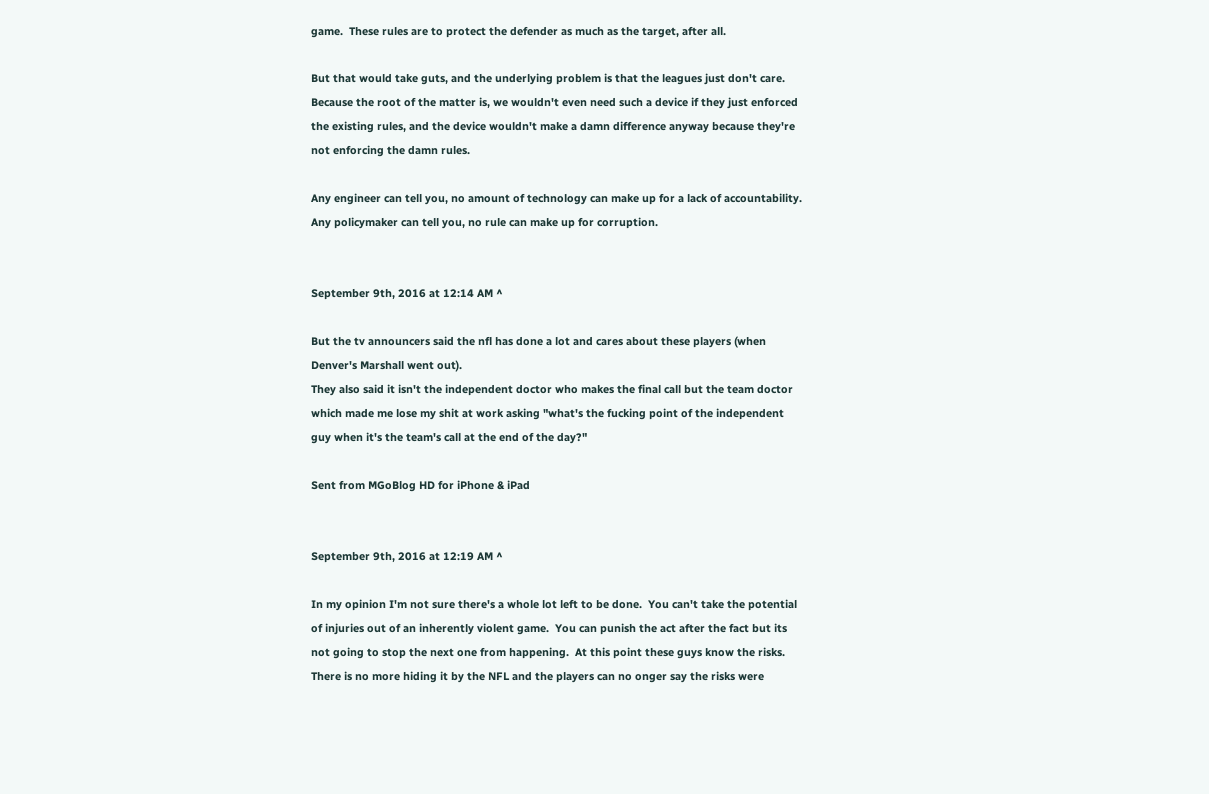game.  These rules are to protect the defender as much as the target, after all.

But that would take guts, and the underlying problem is that the leagues just don't care.  Because the root of the matter is, we wouldn't even need such a device if they just enforced the existing rules, and the device wouldn't make a damn difference anyway because they're not enforcing the damn rules.

Any engineer can tell you, no amount of technology can make up for a lack of accountability.  Any policymaker can tell you, no rule can make up for corruption.


September 9th, 2016 at 12:14 AM ^

But the tv announcers said the nfl has done a lot and cares about these players (when Denver's Marshall went out).
They also said it isn't the independent doctor who makes the final call but the team doctor which made me lose my shit at work asking "what's the fucking point of the independent guy when it's the team's call at the end of the day?"

Sent from MGoBlog HD for iPhone & iPad


September 9th, 2016 at 12:19 AM ^

In my opinion I'm not sure there's a whole lot left to be done.  You can't take the potential of injuries out of an inherently violent game.  You can punish the act after the fact but its not going to stop the next one from happening.  At this point these guys know the risks.  There is no more hiding it by the NFL and the players can no onger say the risks were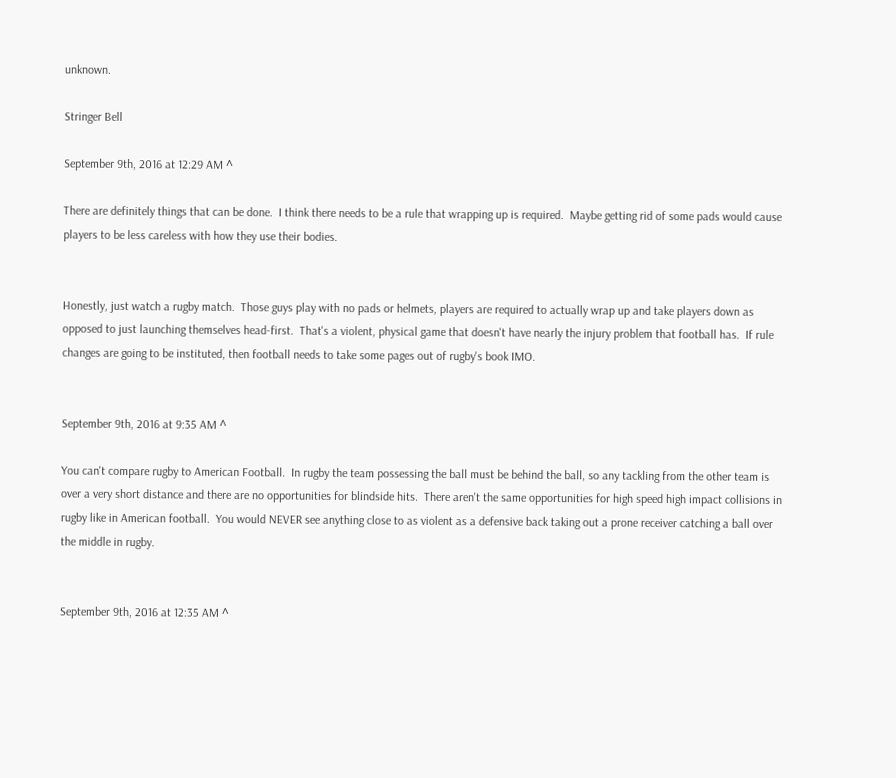unknown.

Stringer Bell

September 9th, 2016 at 12:29 AM ^

There are definitely things that can be done.  I think there needs to be a rule that wrapping up is required.  Maybe getting rid of some pads would cause players to be less careless with how they use their bodies.


Honestly, just watch a rugby match.  Those guys play with no pads or helmets, players are required to actually wrap up and take players down as opposed to just launching themselves head-first.  That's a violent, physical game that doesn't have nearly the injury problem that football has.  If rule changes are going to be instituted, then football needs to take some pages out of rugby's book IMO.


September 9th, 2016 at 9:35 AM ^

You can't compare rugby to American Football.  In rugby the team possessing the ball must be behind the ball, so any tackling from the other team is over a very short distance and there are no opportunities for blindside hits.  There aren't the same opportunities for high speed high impact collisions in rugby like in American football.  You would NEVER see anything close to as violent as a defensive back taking out a prone receiver catching a ball over the middle in rugby.


September 9th, 2016 at 12:35 AM ^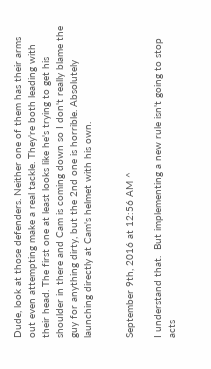Dude, look at those defenders. Neither one of them has their arms out even attempting make a real tackle. They're both leading with their head. The first one at least looks like he's trying to get his shoulder in there and Cam is coming down so I don't really blame the guy for anything dirty, but the 2nd one is horrible. Absolutely launching directly at Cam's helmet with his own.


September 9th, 2016 at 12:56 AM ^

I understand that.  But implementing a new rule isn't going to stop acts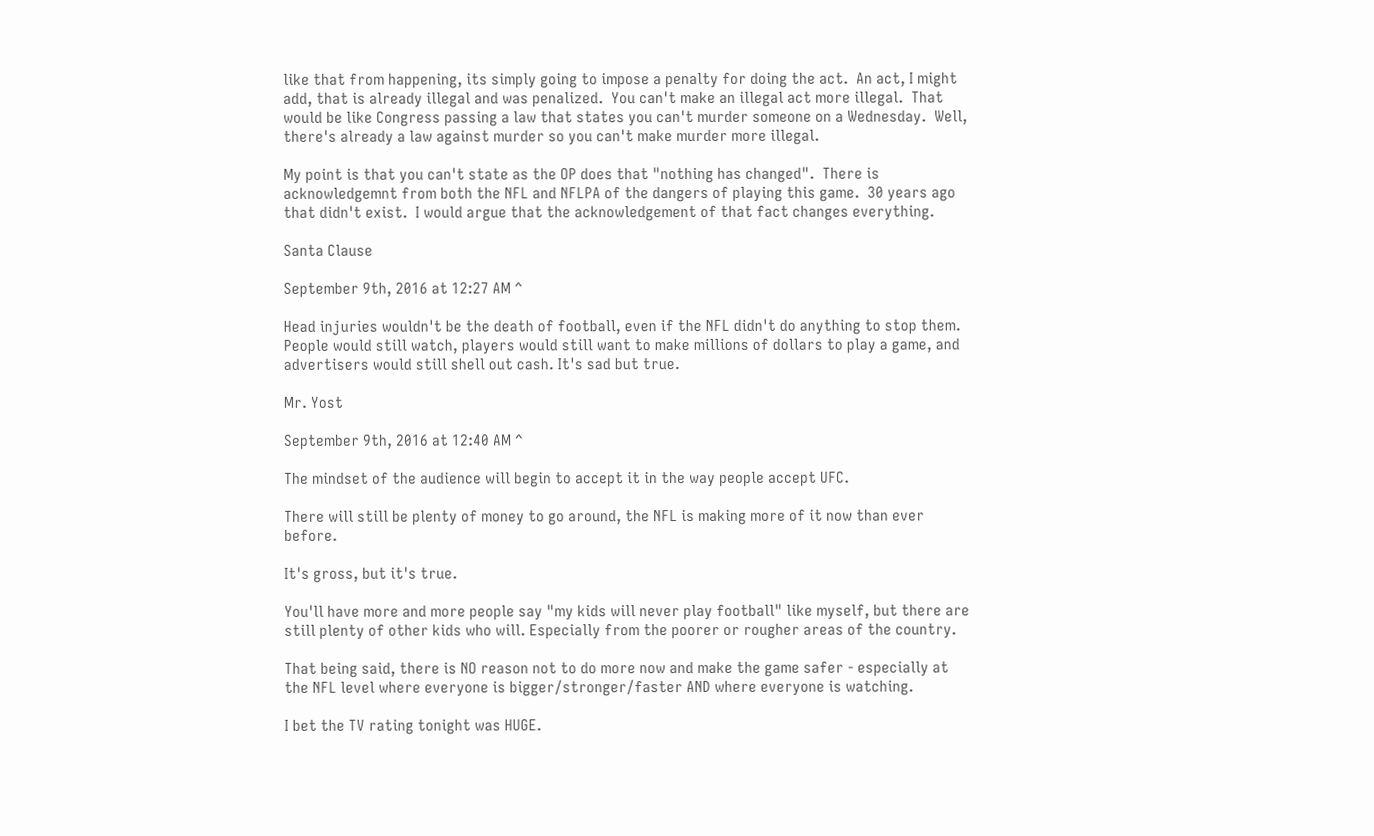like that from happening, its simply going to impose a penalty for doing the act.  An act, I might add, that is already illegal and was penalized.  You can't make an illegal act more illegal.  That would be like Congress passing a law that states you can't murder someone on a Wednesday.  Well, there's already a law against murder so you can't make murder more illegal.

My point is that you can't state as the OP does that "nothing has changed".  There is acknowledgemnt from both the NFL and NFLPA of the dangers of playing this game.  30 years ago that didn't exist.  I would argue that the acknowledgement of that fact changes everything.

Santa Clause

September 9th, 2016 at 12:27 AM ^

Head injuries wouldn't be the death of football, even if the NFL didn't do anything to stop them. People would still watch, players would still want to make millions of dollars to play a game, and advertisers would still shell out cash. It's sad but true.

Mr. Yost

September 9th, 2016 at 12:40 AM ^

The mindset of the audience will begin to accept it in the way people accept UFC.

There will still be plenty of money to go around, the NFL is making more of it now than ever before.

It's gross, but it's true.

You'll have more and more people say "my kids will never play football" like myself, but there are still plenty of other kids who will. Especially from the poorer or rougher areas of the country.

That being said, there is NO reason not to do more now and make the game safer - especially at the NFL level where everyone is bigger/stronger/faster AND where everyone is watching.

I bet the TV rating tonight was HUGE.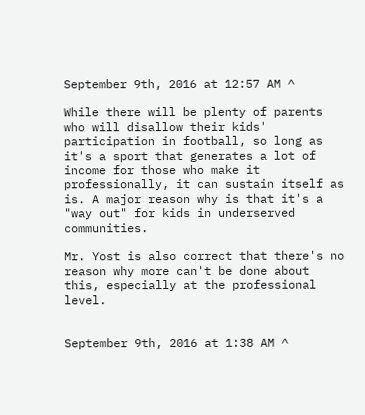September 9th, 2016 at 12:57 AM ^

While there will be plenty of parents who will disallow their kids' participation in football, so long as it's a sport that generates a lot of income for those who make it professionally, it can sustain itself as is. A major reason why is that it's a "way out" for kids in underserved communities.

Mr. Yost is also correct that there's no reason why more can't be done about this, especially at the professional level.


September 9th, 2016 at 1:38 AM ^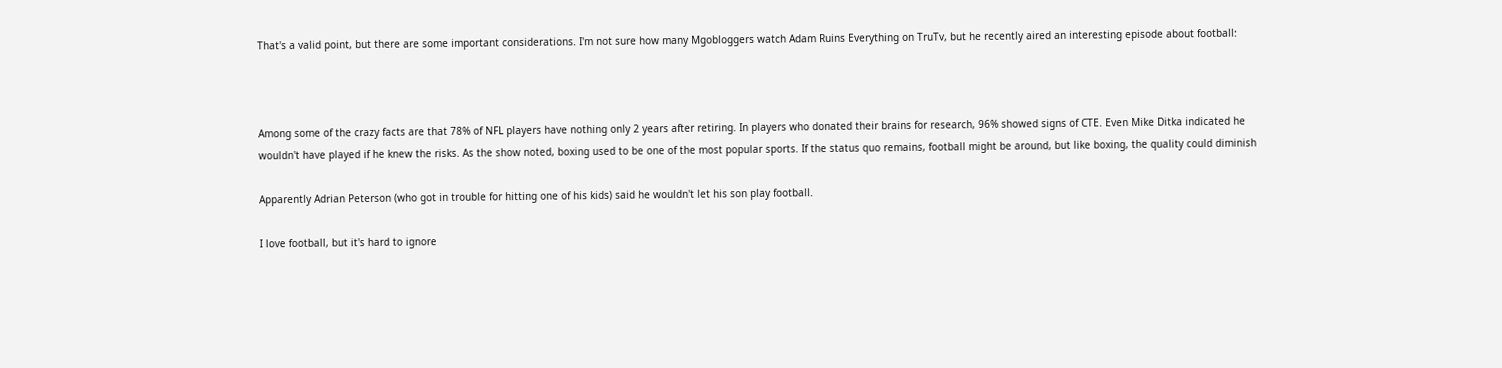That's a valid point, but there are some important considerations. I'm not sure how many Mgobloggers watch Adam Ruins Everything on TruTv, but he recently aired an interesting episode about football:



Among some of the crazy facts are that 78% of NFL players have nothing only 2 years after retiring. In players who donated their brains for research, 96% showed signs of CTE. Even Mike Ditka indicated he wouldn't have played if he knew the risks. As the show noted, boxing used to be one of the most popular sports. If the status quo remains, football might be around, but like boxing, the quality could diminish

Apparently Adrian Peterson (who got in trouble for hitting one of his kids) said he wouldn't let his son play football.

I love football, but it's hard to ignore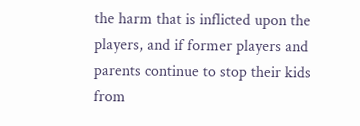the harm that is inflicted upon the players, and if former players and parents continue to stop their kids from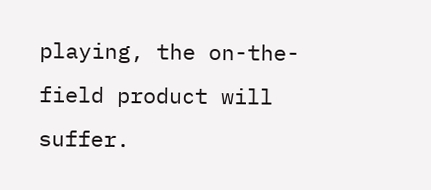playing, the on-the-field product will suffer.